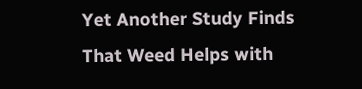Yet Another Study Finds That Weed Helps with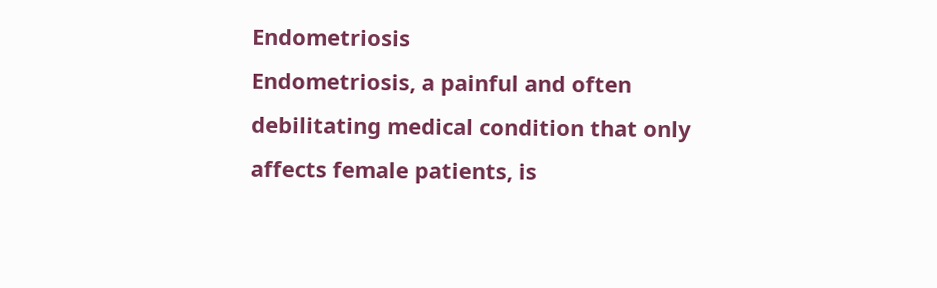Endometriosis
Endometriosis, a painful and often debilitating medical condition that only affects female patients, is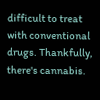difficult to treat with conventional drugs. Thankfully, there's cannabis.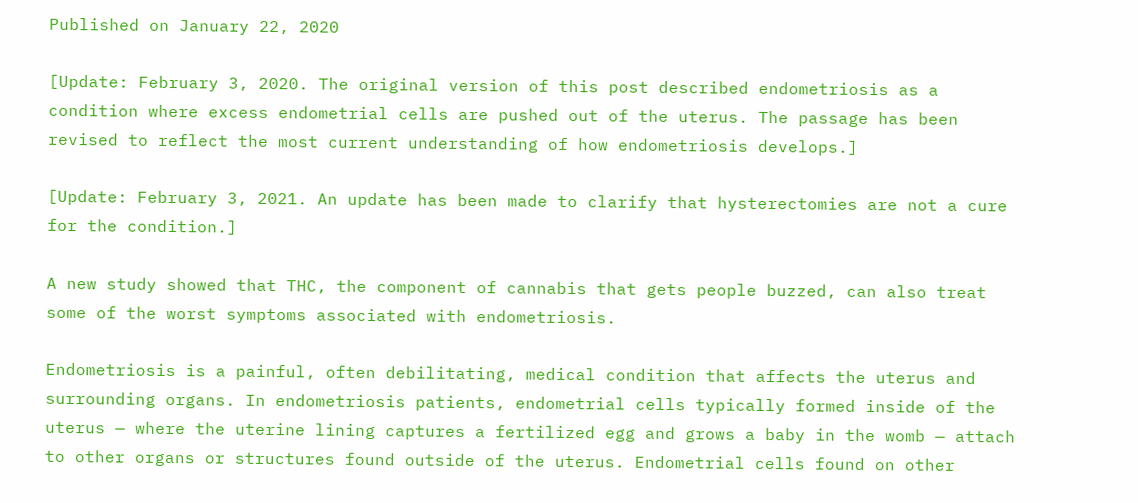Published on January 22, 2020

[Update: February 3, 2020. The original version of this post described endometriosis as a condition where excess endometrial cells are pushed out of the uterus. The passage has been revised to reflect the most current understanding of how endometriosis develops.]

[Update: February 3, 2021. An update has been made to clarify that hysterectomies are not a cure for the condition.]

A new study showed that THC, the component of cannabis that gets people buzzed, can also treat some of the worst symptoms associated with endometriosis.

Endometriosis is a painful, often debilitating, medical condition that affects the uterus and surrounding organs. In endometriosis patients, endometrial cells typically formed inside of the uterus — where the uterine lining captures a fertilized egg and grows a baby in the womb — attach to other organs or structures found outside of the uterus. Endometrial cells found on other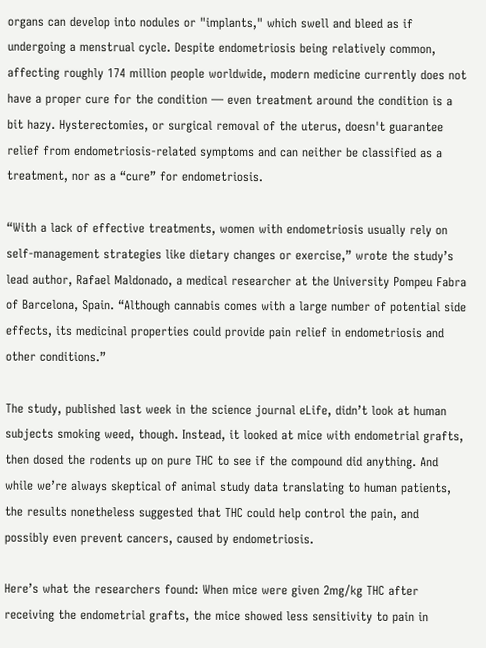organs can develop into nodules or "implants," which swell and bleed as if undergoing a menstrual cycle. Despite endometriosis being relatively common, affecting roughly 174 million people worldwide, modern medicine currently does not have a proper cure for the condition — even treatment around the condition is a bit hazy. Hysterectomies, or surgical removal of the uterus, doesn't guarantee relief from endometriosis-related symptoms and can neither be classified as a treatment, nor as a “cure” for endometriosis.

“With a lack of effective treatments, women with endometriosis usually rely on self-management strategies like dietary changes or exercise,” wrote the study’s lead author, Rafael Maldonado, a medical researcher at the University Pompeu Fabra of Barcelona, Spain. “Although cannabis comes with a large number of potential side effects, its medicinal properties could provide pain relief in endometriosis and other conditions.”

The study, published last week in the science journal eLife, didn’t look at human subjects smoking weed, though. Instead, it looked at mice with endometrial grafts, then dosed the rodents up on pure THC to see if the compound did anything. And while we’re always skeptical of animal study data translating to human patients, the results nonetheless suggested that THC could help control the pain, and possibly even prevent cancers, caused by endometriosis.

Here’s what the researchers found: When mice were given 2mg/kg THC after receiving the endometrial grafts, the mice showed less sensitivity to pain in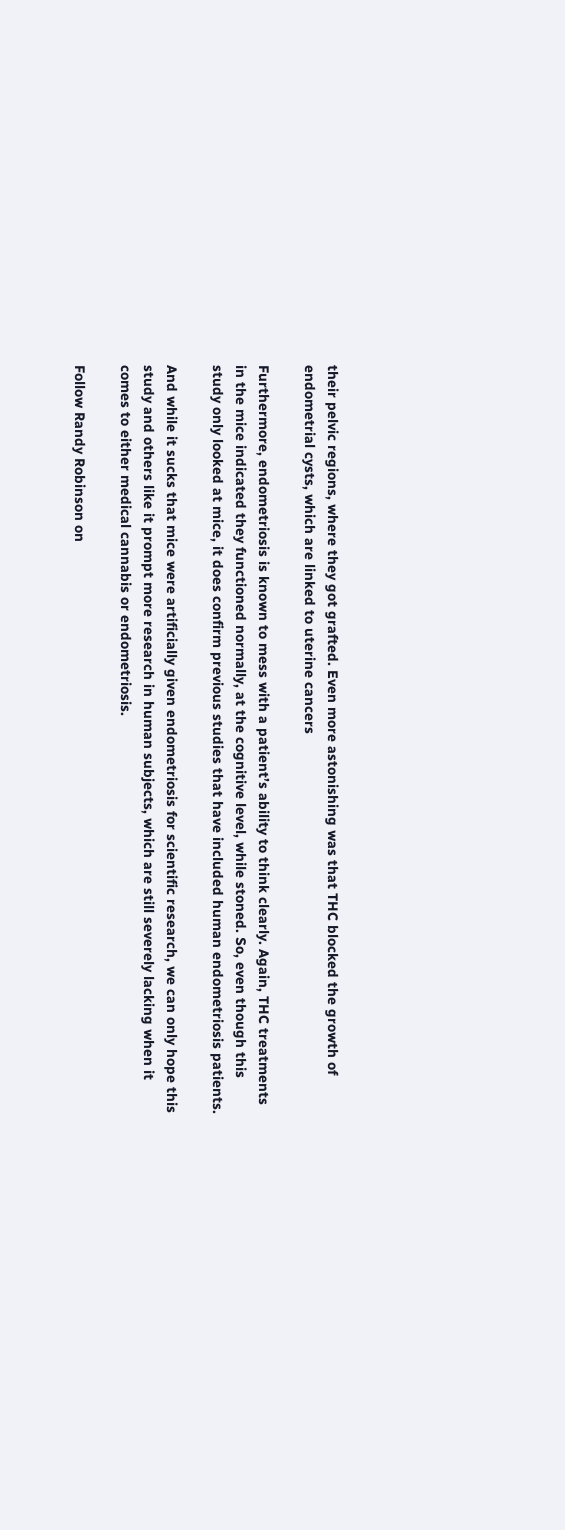their pelvic regions, where they got grafted. Even more astonishing was that THC blocked the growth of endometrial cysts, which are linked to uterine cancers

Furthermore, endometriosis is known to mess with a patient’s ability to think clearly. Again, THC treatments in the mice indicated they functioned normally, at the cognitive level, while stoned. So, even though this study only looked at mice, it does confirm previous studies that have included human endometriosis patients.

And while it sucks that mice were artificially given endometriosis for scientific research, we can only hope this study and others like it prompt more research in human subjects, which are still severely lacking when it comes to either medical cannabis or endometriosis.

Follow Randy Robinson on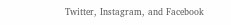Twitter, Instagram, and Facebook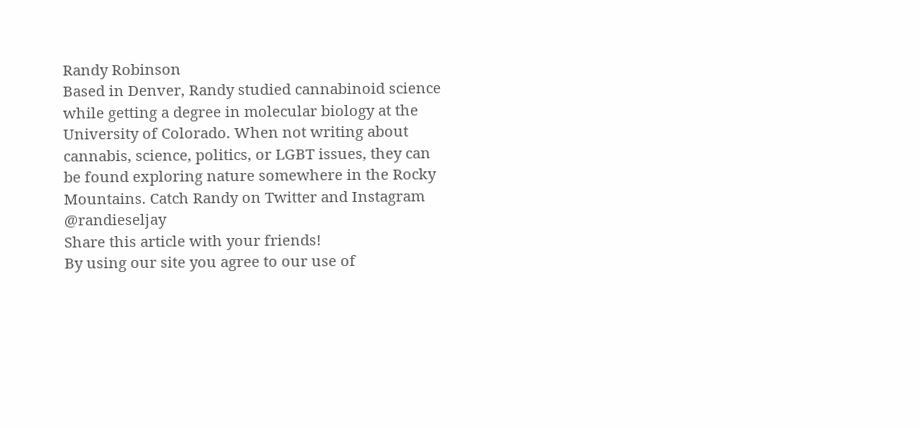Randy Robinson
Based in Denver, Randy studied cannabinoid science while getting a degree in molecular biology at the University of Colorado. When not writing about cannabis, science, politics, or LGBT issues, they can be found exploring nature somewhere in the Rocky Mountains. Catch Randy on Twitter and Instagram @randieseljay
Share this article with your friends!
By using our site you agree to our use of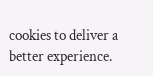cookies to deliver a better experience.